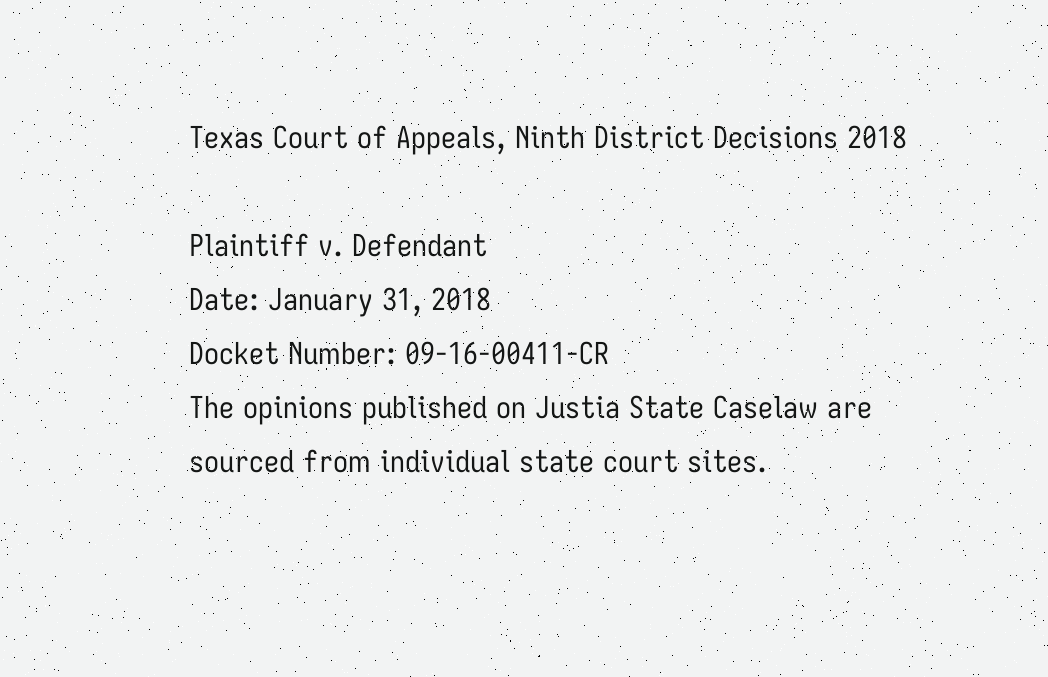Texas Court of Appeals, Ninth District Decisions 2018

Plaintiff v. Defendant
Date: January 31, 2018
Docket Number: 09-16-00411-CR
The opinions published on Justia State Caselaw are sourced from individual state court sites.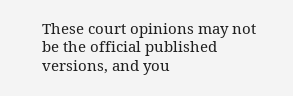These court opinions may not be the official published versions, and you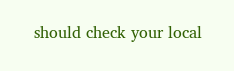should check your local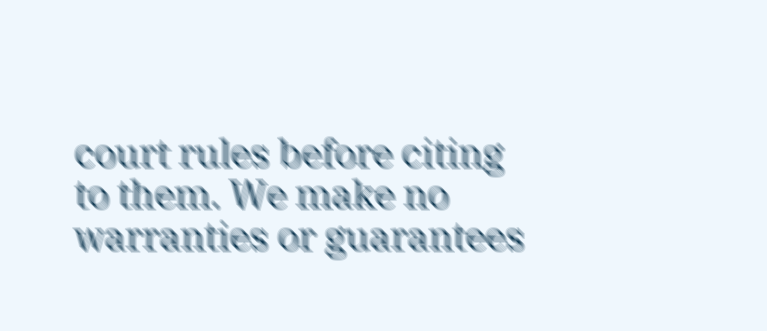court rules before citing to them. We make no warranties or guarantees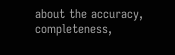about the accuracy, completeness,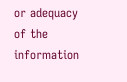or adequacy of the information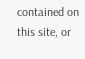contained on this site, or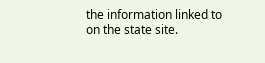the information linked to on the state site.